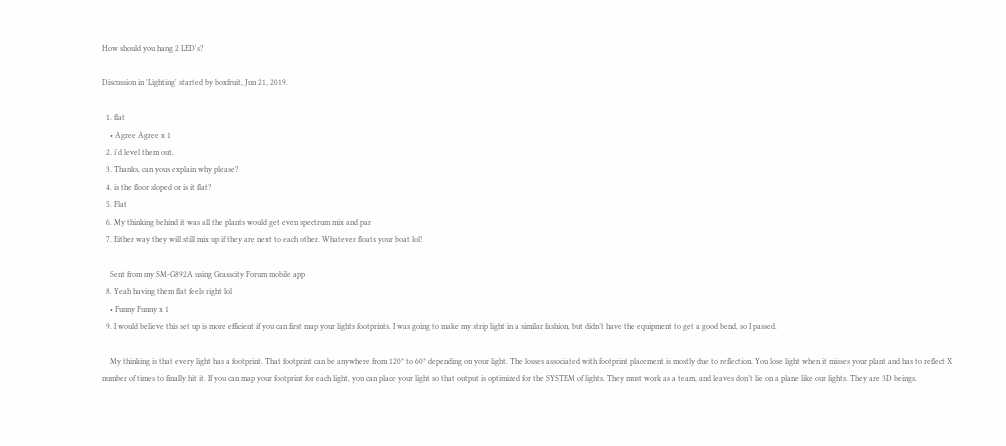How should you hang 2 LED's?

Discussion in 'Lighting' started by boxfruit, Jun 21, 2019.

  1. flat
    • Agree Agree x 1
  2. i'd level them out.
  3. Thanks, can yous explain why please?
  4. is the floor sloped or is it flat?
  5. Flat
  6. My thinking behind it was all the plants would get even spectrum mix and par
  7. Either way they will still mix up if they are next to each other. Whatever floats your boat lol!

    Sent from my SM-G892A using Grasscity Forum mobile app
  8. Yeah having them flat feels right lol
    • Funny Funny x 1
  9. I would believe this set up is more efficient if you can first map your lights footprints. I was going to make my strip light in a similar fashion, but didn’t have the equipment to get a good bend, so I passed.

    My thinking is that every light has a footprint. That footprint can be anywhere from 120* to 60* depending on your light. The losses associated with footprint placement is mostly due to reflection. You lose light when it misses your plant and has to reflect X number of times to finally hit it. If you can map your footprint for each light, you can place your light so that output is optimized for the SYSTEM of lights. They must work as a team, and leaves don’t lie on a plane like our lights. They are 3D beings.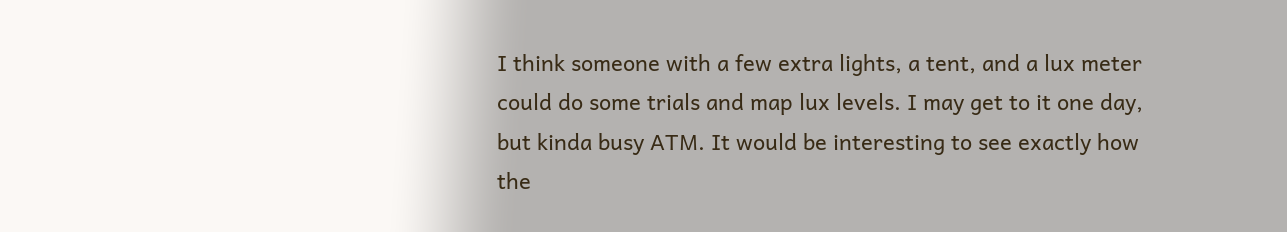I think someone with a few extra lights, a tent, and a lux meter could do some trials and map lux levels. I may get to it one day, but kinda busy ATM. It would be interesting to see exactly how the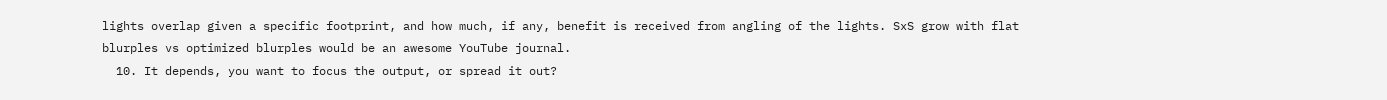lights overlap given a specific footprint, and how much, if any, benefit is received from angling of the lights. SxS grow with flat blurples vs optimized blurples would be an awesome YouTube journal.
  10. It depends, you want to focus the output, or spread it out?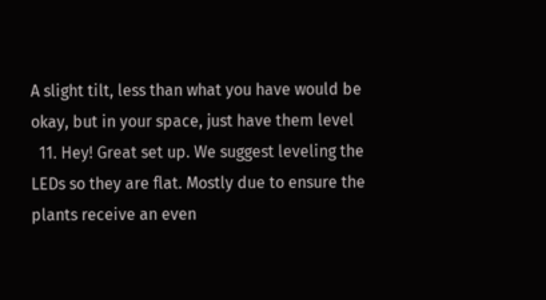A slight tilt, less than what you have would be okay, but in your space, just have them level
  11. Hey! Great set up. We suggest leveling the LEDs so they are flat. Mostly due to ensure the plants receive an even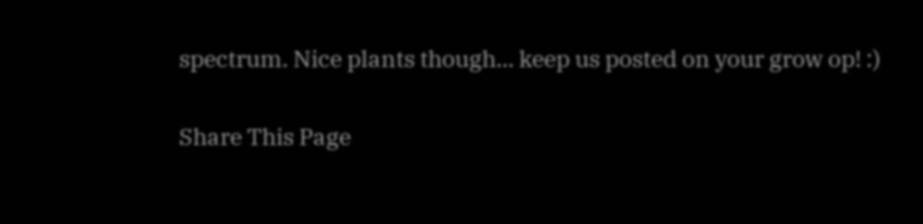spectrum. Nice plants though... keep us posted on your grow op! :)

Share This Page